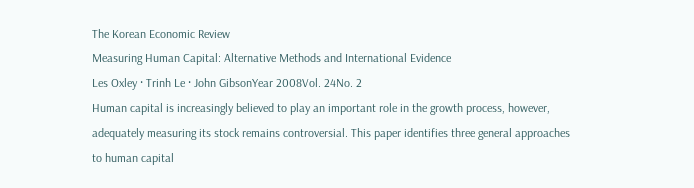The Korean Economic Review
Measuring Human Capital: Alternative Methods and International Evidence
Les Oxley · Trinh Le · John GibsonYear 2008Vol. 24No. 2
Human capital is increasingly believed to play an important role in the growth process, however, adequately measuring its stock remains controversial. This paper identifies three general approaches to human capital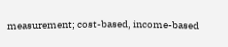measurement; cost-based, income-based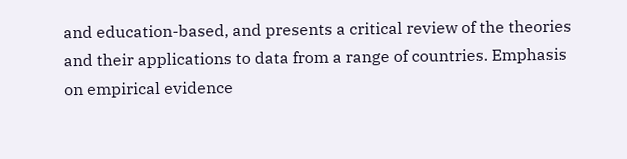and education-based, and presents a critical review of the theories and their applications to data from a range of countries. Emphasis on empirical evidence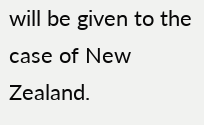will be given to the case of New Zealand.